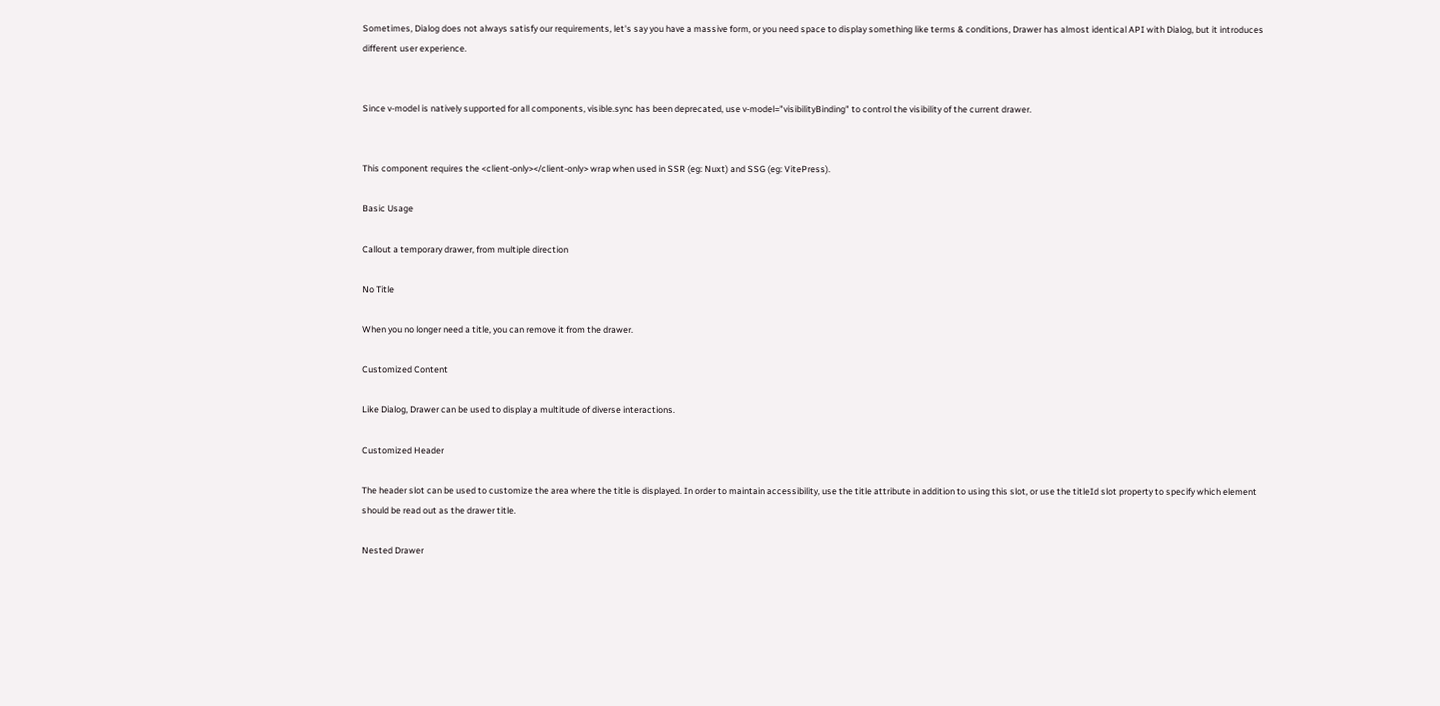Sometimes, Dialog does not always satisfy our requirements, let's say you have a massive form, or you need space to display something like terms & conditions, Drawer has almost identical API with Dialog, but it introduces different user experience.


Since v-model is natively supported for all components, visible.sync has been deprecated, use v-model="visibilityBinding" to control the visibility of the current drawer.


This component requires the <client-only></client-only> wrap when used in SSR (eg: Nuxt) and SSG (eg: VitePress).

Basic Usage

Callout a temporary drawer, from multiple direction

No Title

When you no longer need a title, you can remove it from the drawer.

Customized Content

Like Dialog, Drawer can be used to display a multitude of diverse interactions.

Customized Header

The header slot can be used to customize the area where the title is displayed. In order to maintain accessibility, use the title attribute in addition to using this slot, or use the titleId slot property to specify which element should be read out as the drawer title.

Nested Drawer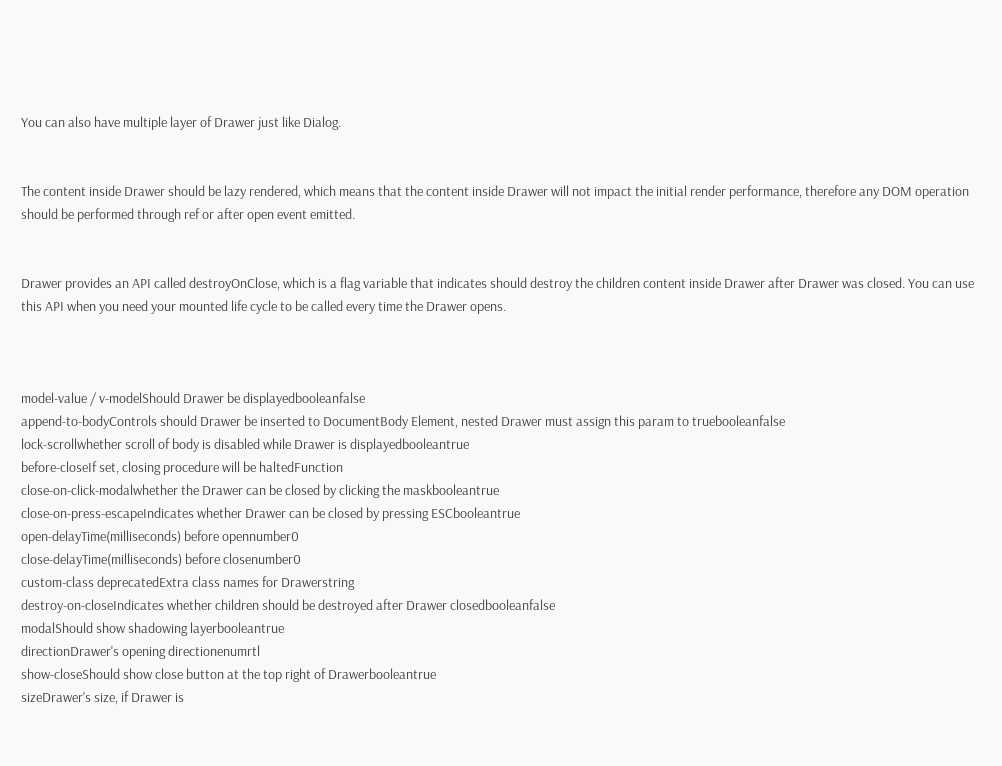You can also have multiple layer of Drawer just like Dialog.


The content inside Drawer should be lazy rendered, which means that the content inside Drawer will not impact the initial render performance, therefore any DOM operation should be performed through ref or after open event emitted.


Drawer provides an API called destroyOnClose, which is a flag variable that indicates should destroy the children content inside Drawer after Drawer was closed. You can use this API when you need your mounted life cycle to be called every time the Drawer opens.



model-value / v-modelShould Drawer be displayedbooleanfalse
append-to-bodyControls should Drawer be inserted to DocumentBody Element, nested Drawer must assign this param to truebooleanfalse
lock-scrollwhether scroll of body is disabled while Drawer is displayedbooleantrue
before-closeIf set, closing procedure will be haltedFunction
close-on-click-modalwhether the Drawer can be closed by clicking the maskbooleantrue
close-on-press-escapeIndicates whether Drawer can be closed by pressing ESCbooleantrue
open-delayTime(milliseconds) before opennumber0
close-delayTime(milliseconds) before closenumber0
custom-class deprecatedExtra class names for Drawerstring
destroy-on-closeIndicates whether children should be destroyed after Drawer closedbooleanfalse
modalShould show shadowing layerbooleantrue
directionDrawer's opening directionenumrtl
show-closeShould show close button at the top right of Drawerbooleantrue
sizeDrawer's size, if Drawer is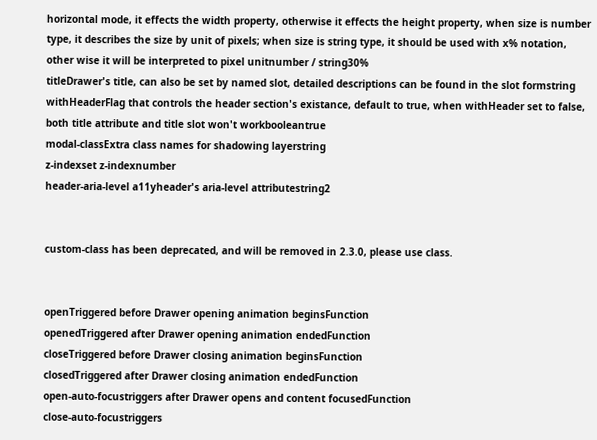horizontal mode, it effects the width property, otherwise it effects the height property, when size is number type, it describes the size by unit of pixels; when size is string type, it should be used with x% notation, other wise it will be interpreted to pixel unitnumber / string30%
titleDrawer's title, can also be set by named slot, detailed descriptions can be found in the slot formstring
withHeaderFlag that controls the header section's existance, default to true, when withHeader set to false, both title attribute and title slot won't workbooleantrue
modal-classExtra class names for shadowing layerstring
z-indexset z-indexnumber
header-aria-level a11yheader's aria-level attributestring2


custom-class has been deprecated, and will be removed in 2.3.0, please use class.


openTriggered before Drawer opening animation beginsFunction
openedTriggered after Drawer opening animation endedFunction
closeTriggered before Drawer closing animation beginsFunction
closedTriggered after Drawer closing animation endedFunction
open-auto-focustriggers after Drawer opens and content focusedFunction
close-auto-focustriggers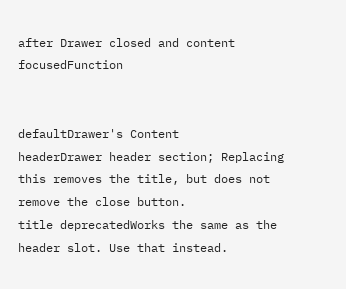after Drawer closed and content focusedFunction


defaultDrawer's Content
headerDrawer header section; Replacing this removes the title, but does not remove the close button.
title deprecatedWorks the same as the header slot. Use that instead.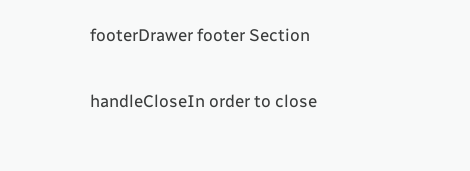footerDrawer footer Section


handleCloseIn order to close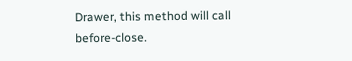Drawer, this method will call before-close.